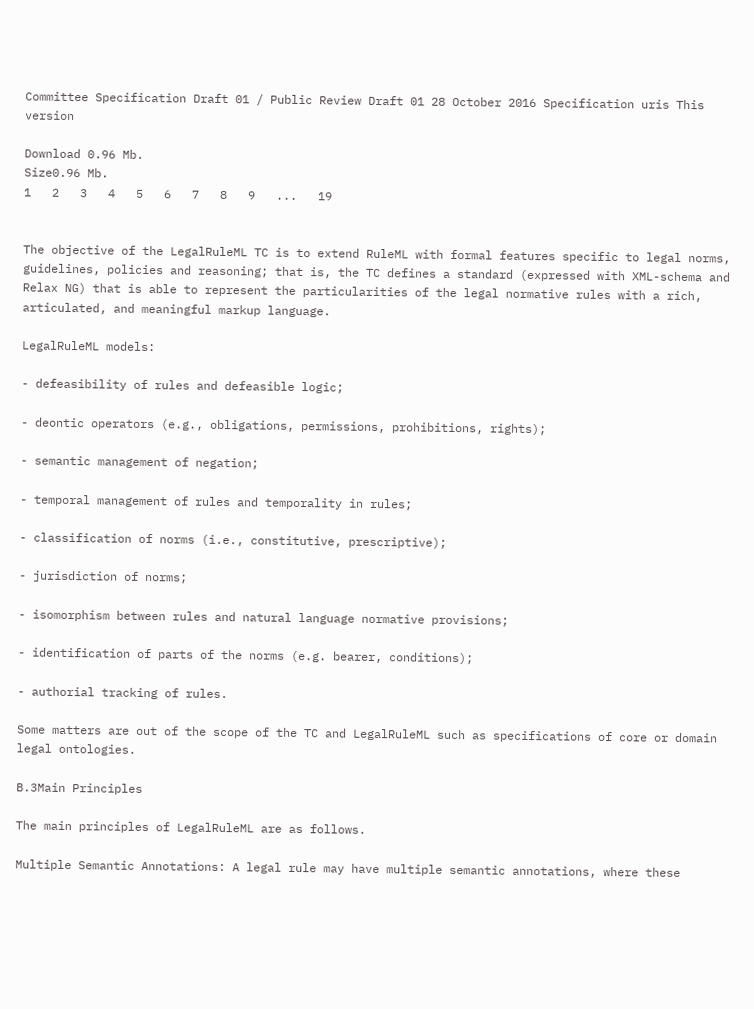Committee Specification Draft 01 / Public Review Draft 01 28 October 2016 Specification uris This version

Download 0.96 Mb.
Size0.96 Mb.
1   2   3   4   5   6   7   8   9   ...   19


The objective of the LegalRuleML TC is to extend RuleML with formal features specific to legal norms, guidelines, policies and reasoning; that is, the TC defines a standard (expressed with XML-schema and Relax NG) that is able to represent the particularities of the legal normative rules with a rich, articulated, and meaningful markup language.

LegalRuleML models:

- defeasibility of rules and defeasible logic;

- deontic operators (e.g., obligations, permissions, prohibitions, rights);

- semantic management of negation;

- temporal management of rules and temporality in rules;

- classification of norms (i.e., constitutive, prescriptive);

- jurisdiction of norms;

- isomorphism between rules and natural language normative provisions;

- identification of parts of the norms (e.g. bearer, conditions);

- authorial tracking of rules.

Some matters are out of the scope of the TC and LegalRuleML such as specifications of core or domain legal ontologies.

B.3Main Principles

The main principles of LegalRuleML are as follows.

Multiple Semantic Annotations: A legal rule may have multiple semantic annotations, where these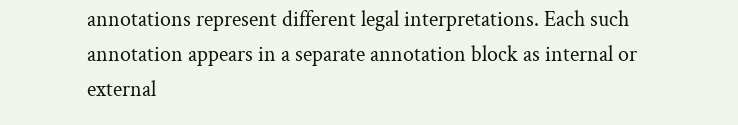annotations represent different legal interpretations. Each such annotation appears in a separate annotation block as internal or external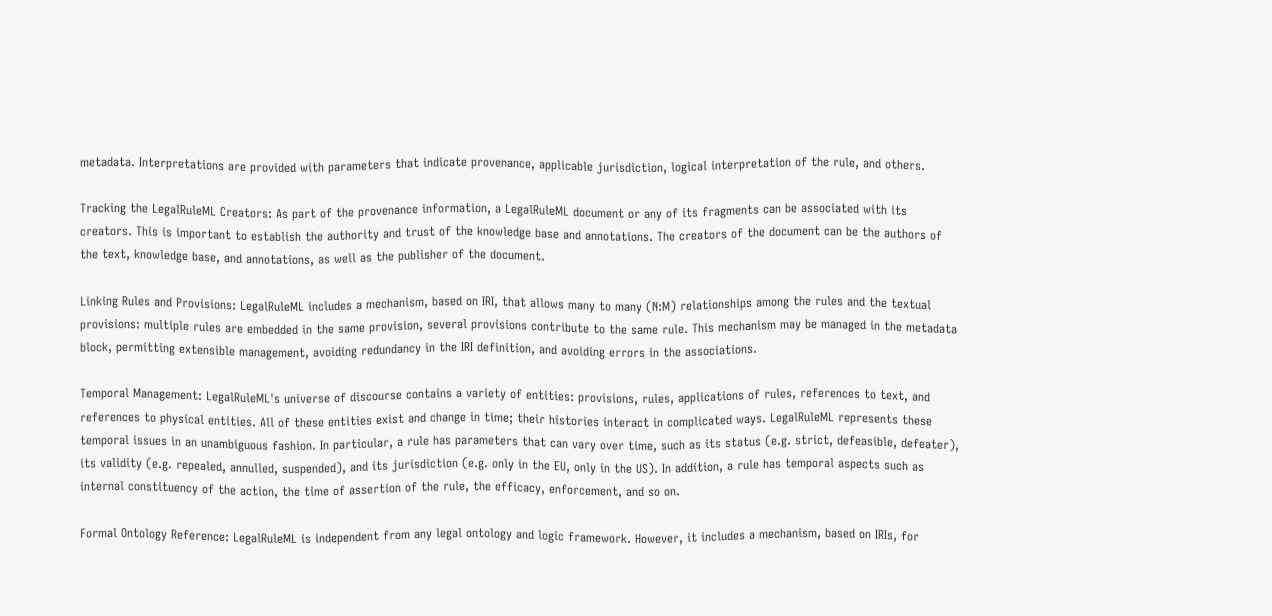metadata. Interpretations are provided with parameters that indicate provenance, applicable jurisdiction, logical interpretation of the rule, and others.

Tracking the LegalRuleML Creators: As part of the provenance information, a LegalRuleML document or any of its fragments can be associated with its creators. This is important to establish the authority and trust of the knowledge base and annotations. The creators of the document can be the authors of the text, knowledge base, and annotations, as well as the publisher of the document.

Linking Rules and Provisions: LegalRuleML includes a mechanism, based on IRI, that allows many to many (N:M) relationships among the rules and the textual provisions: multiple rules are embedded in the same provision, several provisions contribute to the same rule. This mechanism may be managed in the metadata block, permitting extensible management, avoiding redundancy in the IRI definition, and avoiding errors in the associations.

Temporal Management: LegalRuleML's universe of discourse contains a variety of entities: provisions, rules, applications of rules, references to text, and references to physical entities. All of these entities exist and change in time; their histories interact in complicated ways. LegalRuleML represents these temporal issues in an unambiguous fashion. In particular, a rule has parameters that can vary over time, such as its status (e.g. strict, defeasible, defeater), its validity (e.g. repealed, annulled, suspended), and its jurisdiction (e.g. only in the EU, only in the US). In addition, a rule has temporal aspects such as internal constituency of the action, the time of assertion of the rule, the efficacy, enforcement, and so on.

Formal Ontology Reference: LegalRuleML is independent from any legal ontology and logic framework. However, it includes a mechanism, based on IRIs, for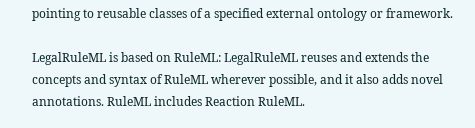pointing to reusable classes of a specified external ontology or framework.

LegalRuleML is based on RuleML: LegalRuleML reuses and extends the concepts and syntax of RuleML wherever possible, and it also adds novel annotations. RuleML includes Reaction RuleML.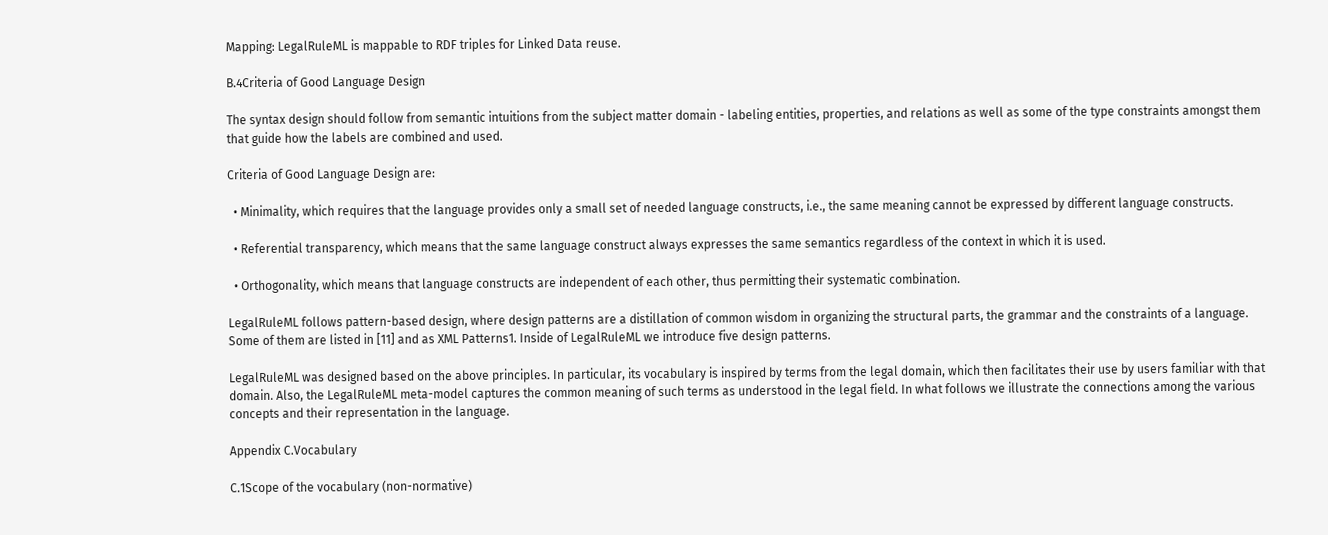Mapping: LegalRuleML is mappable to RDF triples for Linked Data reuse.

B.4Criteria of Good Language Design

The syntax design should follow from semantic intuitions from the subject matter domain - labeling entities, properties, and relations as well as some of the type constraints amongst them that guide how the labels are combined and used.

Criteria of Good Language Design are:

  • Minimality, which requires that the language provides only a small set of needed language constructs, i.e., the same meaning cannot be expressed by different language constructs.

  • Referential transparency, which means that the same language construct always expresses the same semantics regardless of the context in which it is used.

  • Orthogonality, which means that language constructs are independent of each other, thus permitting their systematic combination.

LegalRuleML follows pattern-based design, where design patterns are a distillation of common wisdom in organizing the structural parts, the grammar and the constraints of a language. Some of them are listed in [11] and as XML Patterns1. Inside of LegalRuleML we introduce five design patterns.

LegalRuleML was designed based on the above principles. In particular, its vocabulary is inspired by terms from the legal domain, which then facilitates their use by users familiar with that domain. Also, the LegalRuleML meta-model captures the common meaning of such terms as understood in the legal field. In what follows we illustrate the connections among the various concepts and their representation in the language.

Appendix C.Vocabulary

C.1Scope of the vocabulary (non-normative)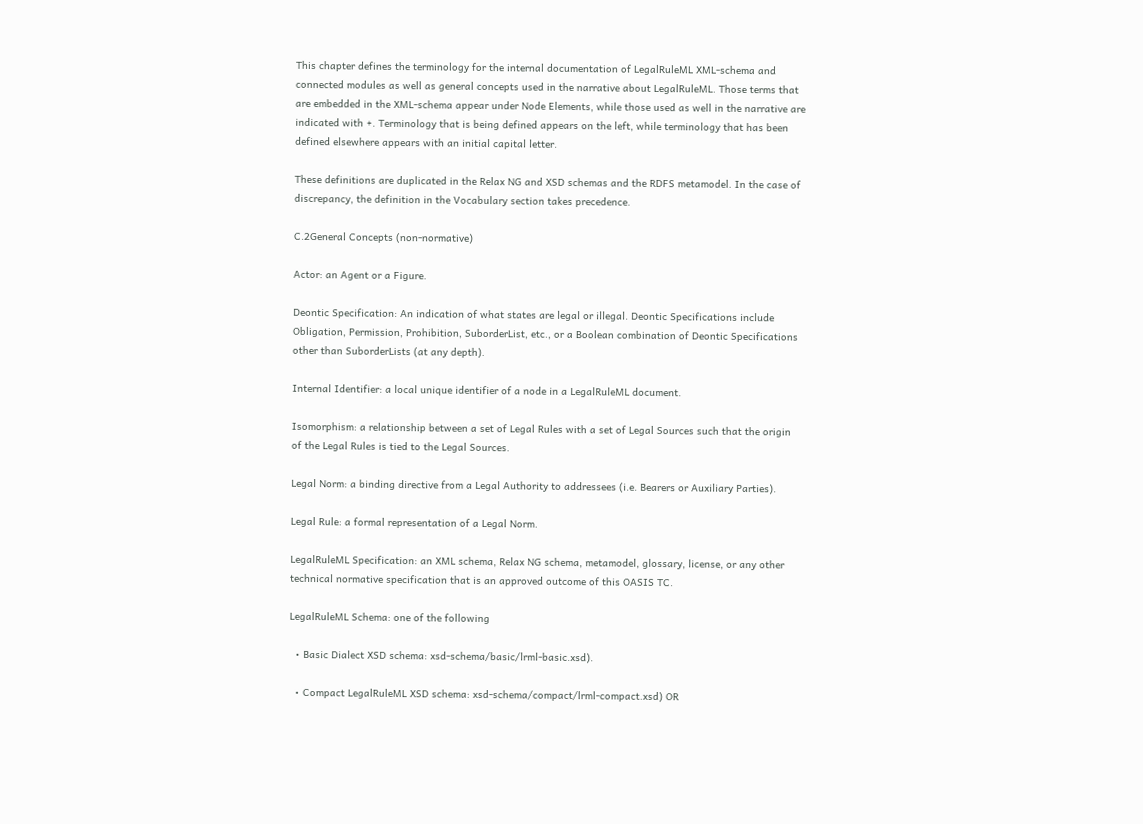This chapter defines the terminology for the internal documentation of LegalRuleML XML-schema and connected modules as well as general concepts used in the narrative about LegalRuleML. Those terms that are embedded in the XML-schema appear under Node Elements, while those used as well in the narrative are indicated with +. Terminology that is being defined appears on the left, while terminology that has been defined elsewhere appears with an initial capital letter.

These definitions are duplicated in the Relax NG and XSD schemas and the RDFS metamodel. In the case of discrepancy, the definition in the Vocabulary section takes precedence.

C.2General Concepts (non-normative)

Actor: an Agent or a Figure.

Deontic Specification: An indication of what states are legal or illegal. Deontic Specifications include Obligation, Permission, Prohibition, SuborderList, etc., or a Boolean combination of Deontic Specifications other than SuborderLists (at any depth).

Internal Identifier: a local unique identifier of a node in a LegalRuleML document.

Isomorphism: a relationship between a set of Legal Rules with a set of Legal Sources such that the origin of the Legal Rules is tied to the Legal Sources.

Legal Norm: a binding directive from a Legal Authority to addressees (i.e. Bearers or Auxiliary Parties).

Legal Rule: a formal representation of a Legal Norm.

LegalRuleML Specification: an XML schema, Relax NG schema, metamodel, glossary, license, or any other technical normative specification that is an approved outcome of this OASIS TC.

LegalRuleML Schema: one of the following

  • Basic Dialect XSD schema: xsd-schema/basic/lrml-basic.xsd).

  • Compact LegalRuleML XSD schema: xsd-schema/compact/lrml-compact.xsd) OR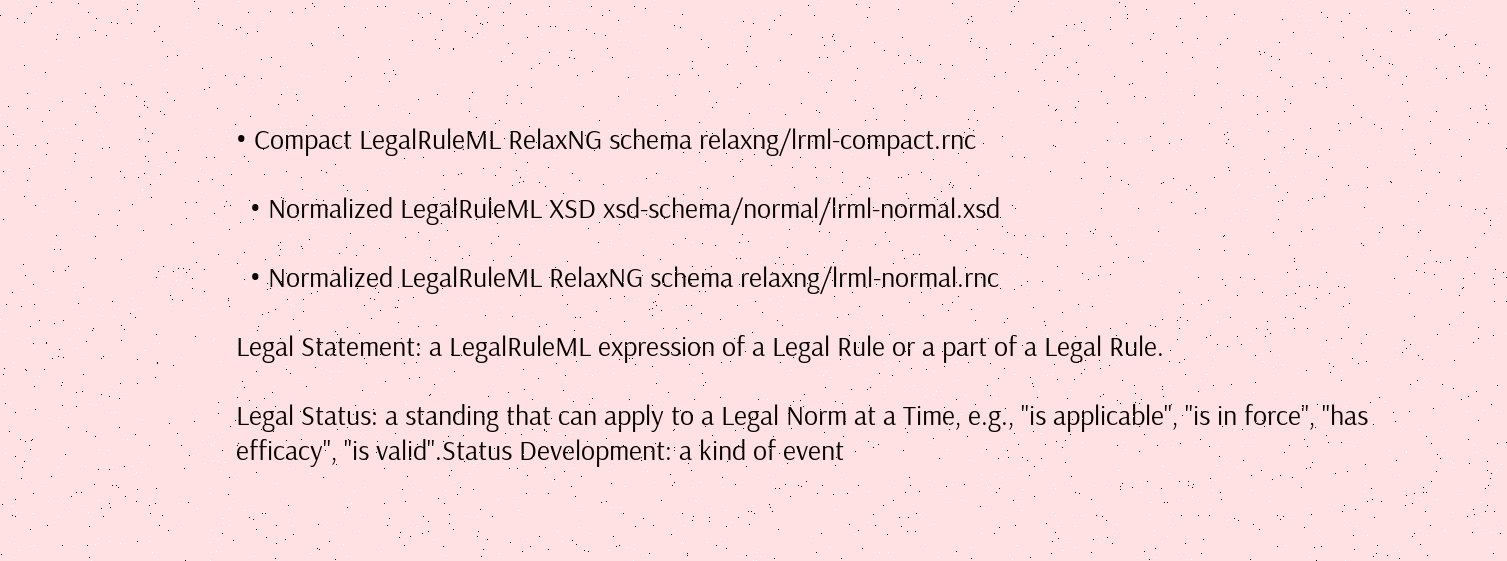• Compact LegalRuleML RelaxNG schema relaxng/lrml-compact.rnc

  • Normalized LegalRuleML XSD xsd-schema/normal/lrml-normal.xsd

  • Normalized LegalRuleML RelaxNG schema relaxng/lrml-normal.rnc

Legal Statement: a LegalRuleML expression of a Legal Rule or a part of a Legal Rule.

Legal Status: a standing that can apply to a Legal Norm at a Time, e.g., "is applicable", "is in force", "has efficacy", "is valid".Status Development: a kind of event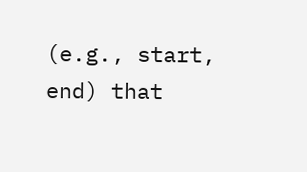(e.g., start, end) that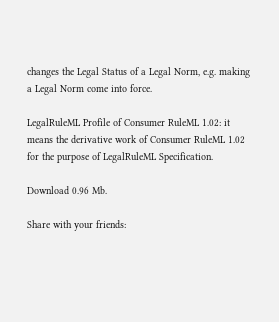changes the Legal Status of a Legal Norm, e.g. making a Legal Norm come into force.

LegalRuleML Profile of Consumer RuleML 1.02: it means the derivative work of Consumer RuleML 1.02 for the purpose of LegalRuleML Specification.

Download 0.96 Mb.

Share with your friends: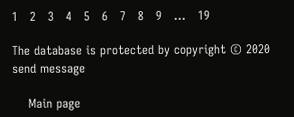1   2   3   4   5   6   7   8   9   ...   19

The database is protected by copyright © 2020
send message

    Main page